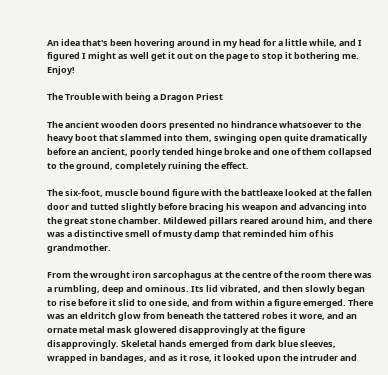An idea that's been hovering around in my head for a little while, and I figured I might as well get it out on the page to stop it bothering me. Enjoy!

The Trouble with being a Dragon Priest

The ancient wooden doors presented no hindrance whatsoever to the heavy boot that slammed into them, swinging open quite dramatically before an ancient, poorly tended hinge broke and one of them collapsed to the ground, completely ruining the effect.

The six-foot, muscle bound figure with the battleaxe looked at the fallen door and tutted slightly before bracing his weapon and advancing into the great stone chamber. Mildewed pillars reared around him, and there was a distinctive smell of musty damp that reminded him of his grandmother.

From the wrought iron sarcophagus at the centre of the room there was a rumbling, deep and ominous. Its lid vibrated, and then slowly began to rise before it slid to one side, and from within a figure emerged. There was an eldritch glow from beneath the tattered robes it wore, and an ornate metal mask glowered disapprovingly at the figure disapprovingly. Skeletal hands emerged from dark blue sleeves, wrapped in bandages, and as it rose, it looked upon the intruder and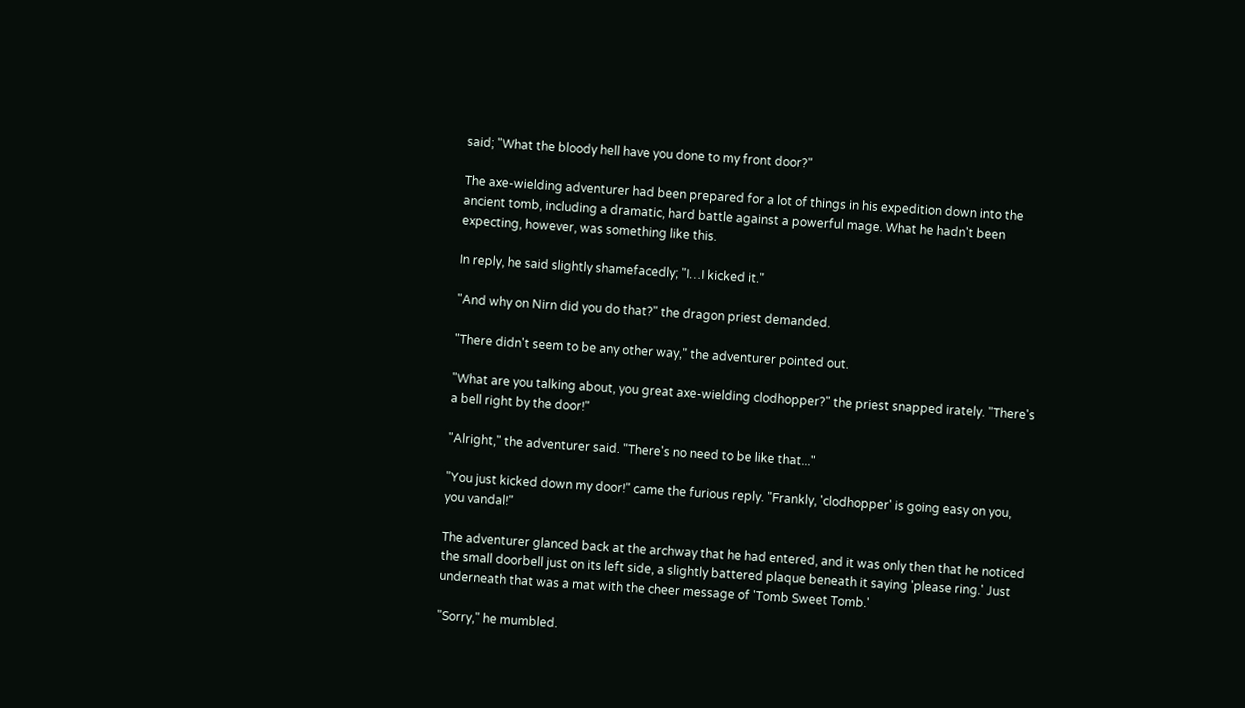said; "What the bloody hell have you done to my front door?"

The axe-wielding adventurer had been prepared for a lot of things in his expedition down into the ancient tomb, including a dramatic, hard battle against a powerful mage. What he hadn't been expecting, however, was something like this.

In reply, he said slightly shamefacedly; "I…I kicked it."

"And why on Nirn did you do that?" the dragon priest demanded.

"There didn't seem to be any other way," the adventurer pointed out.

"What are you talking about, you great axe-wielding clodhopper?" the priest snapped irately. "There's a bell right by the door!"

"Alright," the adventurer said. "There's no need to be like that..."

"You just kicked down my door!" came the furious reply. "Frankly, 'clodhopper' is going easy on you, you vandal!"

The adventurer glanced back at the archway that he had entered, and it was only then that he noticed the small doorbell just on its left side, a slightly battered plaque beneath it saying 'please ring.' Just underneath that was a mat with the cheer message of 'Tomb Sweet Tomb.'

"Sorry," he mumbled.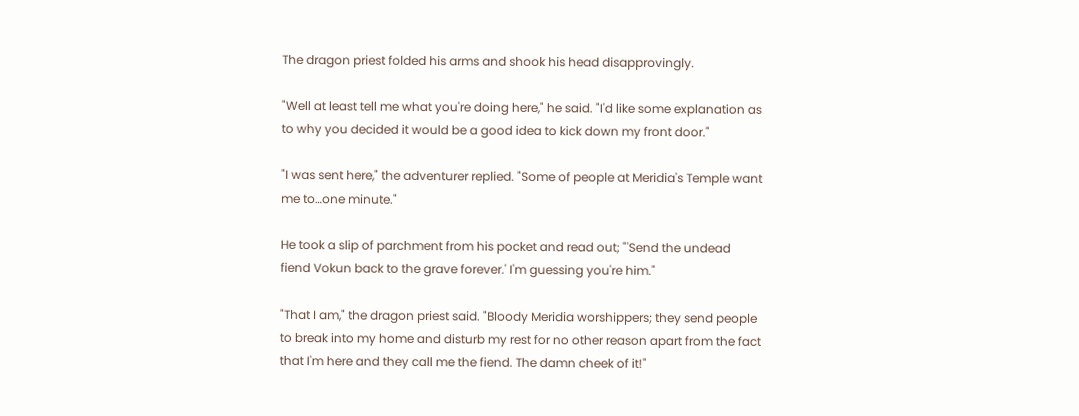The dragon priest folded his arms and shook his head disapprovingly.

"Well at least tell me what you're doing here," he said. "I'd like some explanation as to why you decided it would be a good idea to kick down my front door."

"I was sent here," the adventurer replied. "Some of people at Meridia's Temple want me to…one minute."

He took a slip of parchment from his pocket and read out; "'Send the undead fiend Vokun back to the grave forever.' I'm guessing you're him."

"That I am," the dragon priest said. "Bloody Meridia worshippers; they send people to break into my home and disturb my rest for no other reason apart from the fact that I'm here and they call me the fiend. The damn cheek of it!"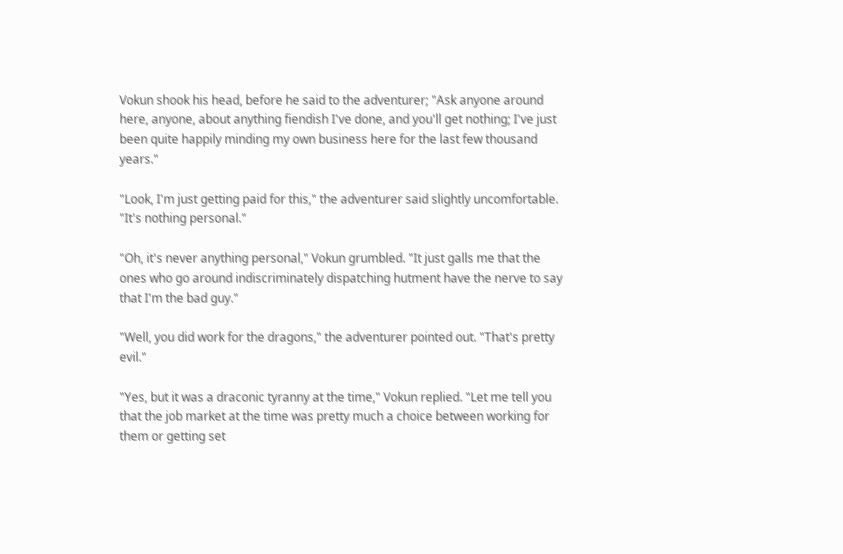Vokun shook his head, before he said to the adventurer; "Ask anyone around here, anyone, about anything fiendish I've done, and you'll get nothing; I've just been quite happily minding my own business here for the last few thousand years."

"Look, I'm just getting paid for this," the adventurer said slightly uncomfortable. "It's nothing personal."

"Oh, it's never anything personal," Vokun grumbled. "It just galls me that the ones who go around indiscriminately dispatching hutment have the nerve to say that I'm the bad guy."

"Well, you did work for the dragons," the adventurer pointed out. "That's pretty evil."

"Yes, but it was a draconic tyranny at the time," Vokun replied. "Let me tell you that the job market at the time was pretty much a choice between working for them or getting set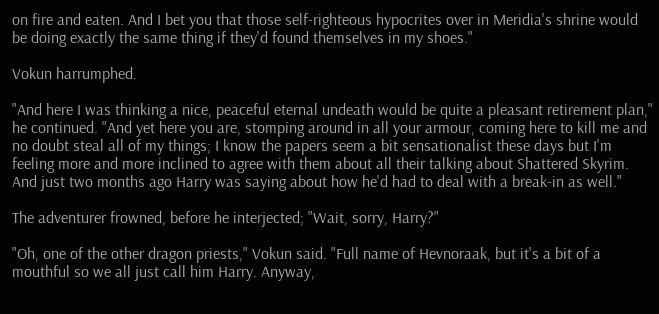on fire and eaten. And I bet you that those self-righteous hypocrites over in Meridia's shrine would be doing exactly the same thing if they'd found themselves in my shoes."

Vokun harrumphed.

"And here I was thinking a nice, peaceful eternal undeath would be quite a pleasant retirement plan," he continued. "And yet here you are, stomping around in all your armour, coming here to kill me and no doubt steal all of my things; I know the papers seem a bit sensationalist these days but I'm feeling more and more inclined to agree with them about all their talking about Shattered Skyrim. And just two months ago Harry was saying about how he'd had to deal with a break-in as well."

The adventurer frowned, before he interjected; "Wait, sorry, Harry?"

"Oh, one of the other dragon priests," Vokun said. "Full name of Hevnoraak, but it's a bit of a mouthful so we all just call him Harry. Anyway,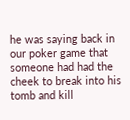he was saying back in our poker game that someone had had the cheek to break into his tomb and kill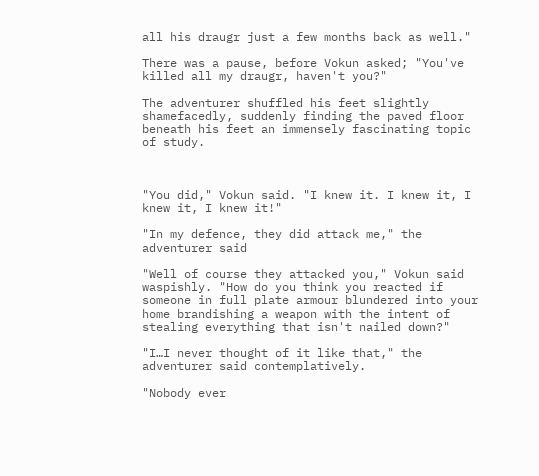all his draugr just a few months back as well."

There was a pause, before Vokun asked; "You've killed all my draugr, haven't you?"

The adventurer shuffled his feet slightly shamefacedly, suddenly finding the paved floor beneath his feet an immensely fascinating topic of study.



"You did," Vokun said. "I knew it. I knew it, I knew it, I knew it!"

"In my defence, they did attack me," the adventurer said

"Well of course they attacked you," Vokun said waspishly. "How do you think you reacted if someone in full plate armour blundered into your home brandishing a weapon with the intent of stealing everything that isn't nailed down?"

"I…I never thought of it like that," the adventurer said contemplatively.

"Nobody ever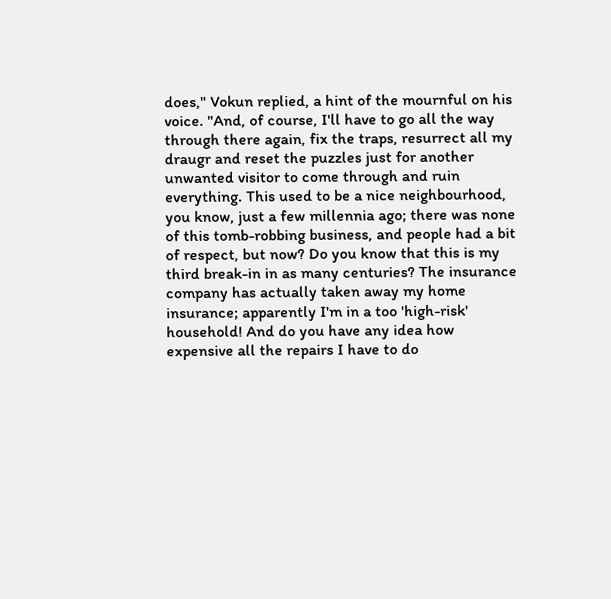does," Vokun replied, a hint of the mournful on his voice. "And, of course, I'll have to go all the way through there again, fix the traps, resurrect all my draugr and reset the puzzles just for another unwanted visitor to come through and ruin everything. This used to be a nice neighbourhood, you know, just a few millennia ago; there was none of this tomb-robbing business, and people had a bit of respect, but now? Do you know that this is my third break-in in as many centuries? The insurance company has actually taken away my home insurance; apparently I'm in a too 'high-risk' household! And do you have any idea how expensive all the repairs I have to do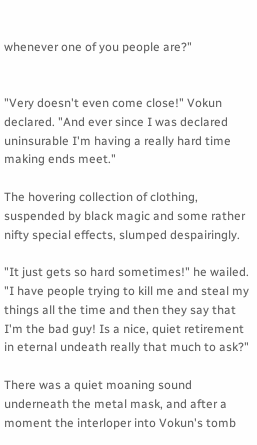whenever one of you people are?"


"Very doesn't even come close!" Vokun declared. "And ever since I was declared uninsurable I'm having a really hard time making ends meet."

The hovering collection of clothing, suspended by black magic and some rather nifty special effects, slumped despairingly.

"It just gets so hard sometimes!" he wailed. "I have people trying to kill me and steal my things all the time and then they say that I'm the bad guy! Is a nice, quiet retirement in eternal undeath really that much to ask?"

There was a quiet moaning sound underneath the metal mask, and after a moment the interloper into Vokun's tomb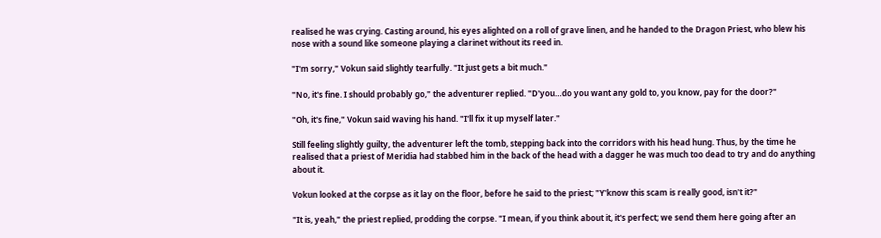realised he was crying. Casting around, his eyes alighted on a roll of grave linen, and he handed to the Dragon Priest, who blew his nose with a sound like someone playing a clarinet without its reed in.

"I'm sorry," Vokun said slightly tearfully. "It just gets a bit much."

"No, it's fine. I should probably go," the adventurer replied. "D'you…do you want any gold to, you know, pay for the door?"

"Oh, it's fine," Vokun said waving his hand. "I'll fix it up myself later."

Still feeling slightly guilty, the adventurer left the tomb, stepping back into the corridors with his head hung. Thus, by the time he realised that a priest of Meridia had stabbed him in the back of the head with a dagger he was much too dead to try and do anything about it.

Vokun looked at the corpse as it lay on the floor, before he said to the priest; "Y'know this scam is really good, isn't it?"

"It is, yeah," the priest replied, prodding the corpse. "I mean, if you think about it, it's perfect; we send them here going after an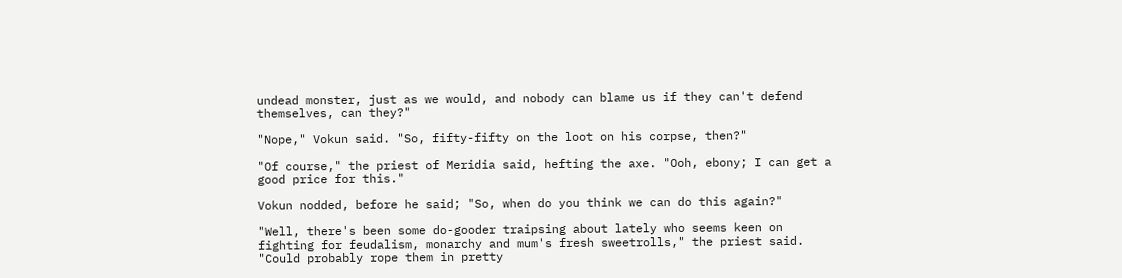undead monster, just as we would, and nobody can blame us if they can't defend themselves, can they?"

"Nope," Vokun said. "So, fifty-fifty on the loot on his corpse, then?"

"Of course," the priest of Meridia said, hefting the axe. "Ooh, ebony; I can get a good price for this."

Vokun nodded, before he said; "So, when do you think we can do this again?"

"Well, there's been some do-gooder traipsing about lately who seems keen on fighting for feudalism, monarchy and mum's fresh sweetrolls," the priest said. "Could probably rope them in pretty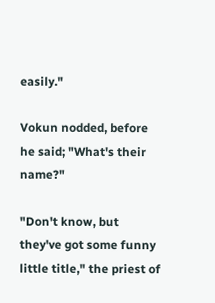easily."

Vokun nodded, before he said; "What's their name?"

"Don't know, but they've got some funny little title," the priest of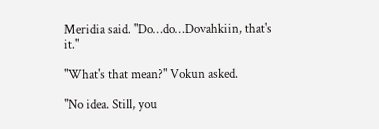Meridia said. "Do…do…Dovahkiin, that's it."

"What's that mean?" Vokun asked.

"No idea. Still, you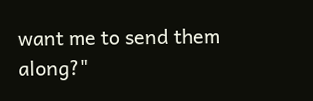want me to send them along?"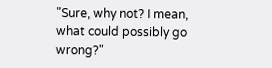"Sure, why not? I mean, what could possibly go wrong?"